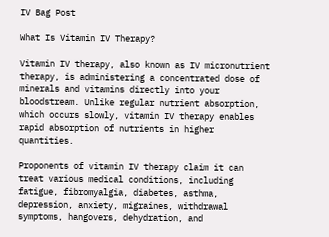IV Bag Post

What Is Vitamin IV Therapy?

Vitamin IV therapy, also known as IV micronutrient therapy, is administering a concentrated dose of minerals and vitamins directly into your bloodstream. Unlike regular nutrient absorption, which occurs slowly, vitamin IV therapy enables rapid absorption of nutrients in higher quantities.

Proponents of vitamin IV therapy claim it can treat various medical conditions, including fatigue, fibromyalgia, diabetes, asthma, depression, anxiety, migraines, withdrawal symptoms, hangovers, dehydration, and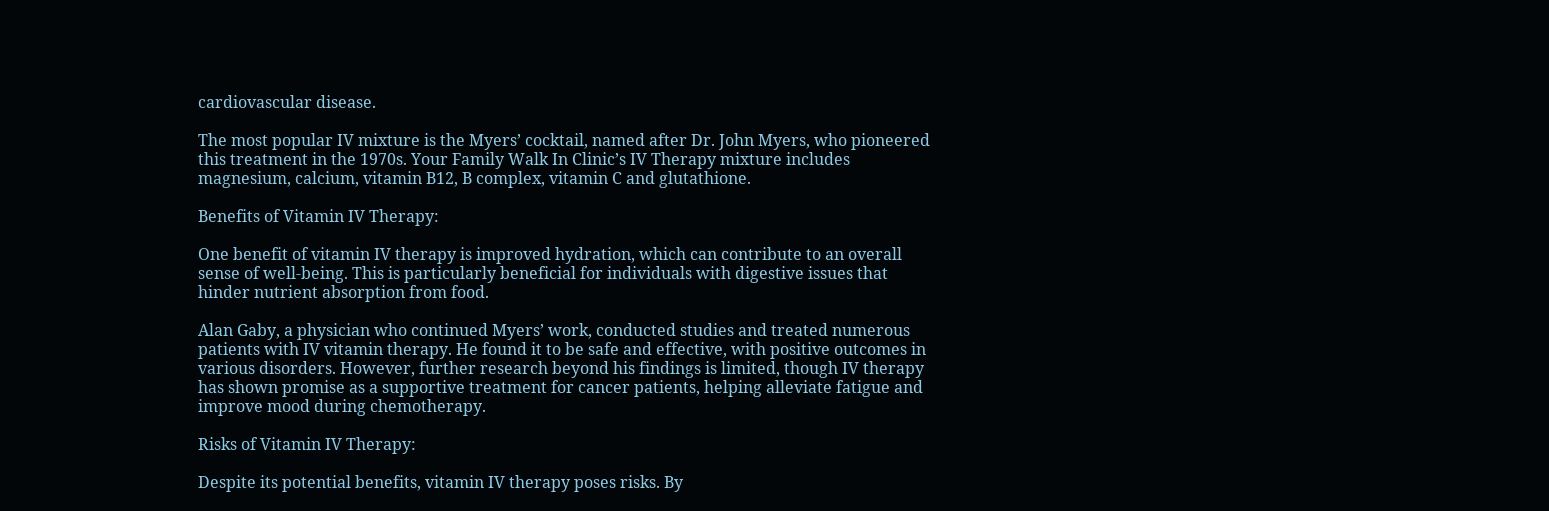cardiovascular disease.

The most popular IV mixture is the Myers’ cocktail, named after Dr. John Myers, who pioneered this treatment in the 1970s. Your Family Walk In Clinic’s IV Therapy mixture includes magnesium, calcium, vitamin B12, B complex, vitamin C and glutathione.

Benefits of Vitamin IV Therapy:

One benefit of vitamin IV therapy is improved hydration, which can contribute to an overall sense of well-being. This is particularly beneficial for individuals with digestive issues that hinder nutrient absorption from food.

Alan Gaby, a physician who continued Myers’ work, conducted studies and treated numerous patients with IV vitamin therapy. He found it to be safe and effective, with positive outcomes in various disorders. However, further research beyond his findings is limited, though IV therapy has shown promise as a supportive treatment for cancer patients, helping alleviate fatigue and improve mood during chemotherapy.

Risks of Vitamin IV Therapy:

Despite its potential benefits, vitamin IV therapy poses risks. By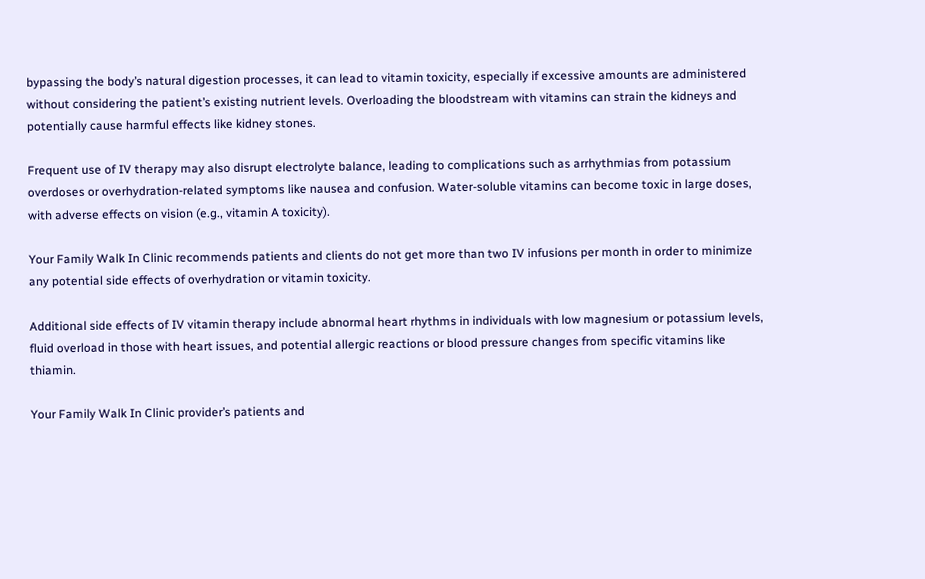bypassing the body’s natural digestion processes, it can lead to vitamin toxicity, especially if excessive amounts are administered without considering the patient’s existing nutrient levels. Overloading the bloodstream with vitamins can strain the kidneys and potentially cause harmful effects like kidney stones.

Frequent use of IV therapy may also disrupt electrolyte balance, leading to complications such as arrhythmias from potassium overdoses or overhydration-related symptoms like nausea and confusion. Water-soluble vitamins can become toxic in large doses, with adverse effects on vision (e.g., vitamin A toxicity).

Your Family Walk In Clinic recommends patients and clients do not get more than two IV infusions per month in order to minimize any potential side effects of overhydration or vitamin toxicity.

Additional side effects of IV vitamin therapy include abnormal heart rhythms in individuals with low magnesium or potassium levels, fluid overload in those with heart issues, and potential allergic reactions or blood pressure changes from specific vitamins like thiamin.

Your Family Walk In Clinic provider’s patients and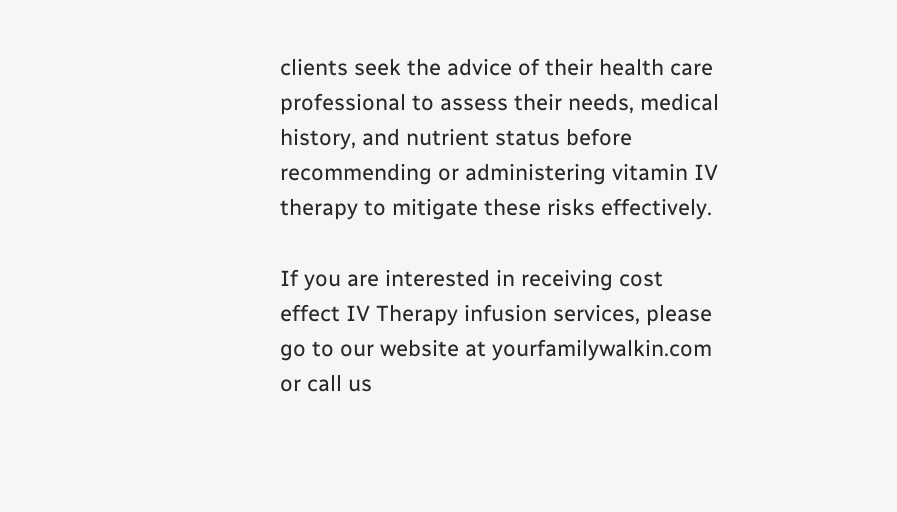clients seek the advice of their health care professional to assess their needs, medical history, and nutrient status before recommending or administering vitamin IV therapy to mitigate these risks effectively.

If you are interested in receiving cost effect IV Therapy infusion services, please go to our website at yourfamilywalkin.com or call us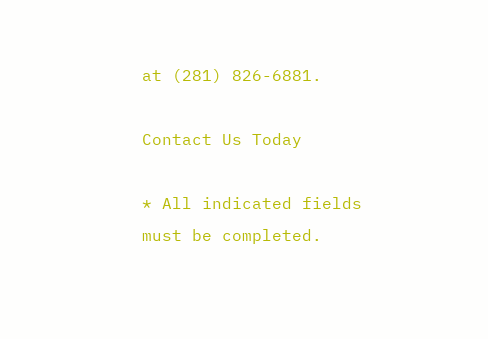at (281) 826-6881.

Contact Us Today

* All indicated fields must be completed.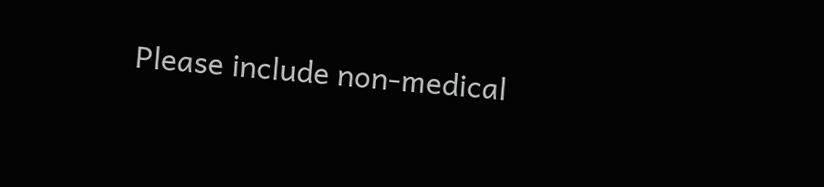Please include non-medical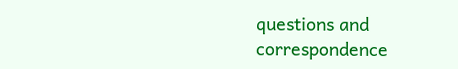questions and correspondence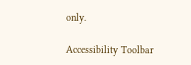only.

Accessibility Toolbar